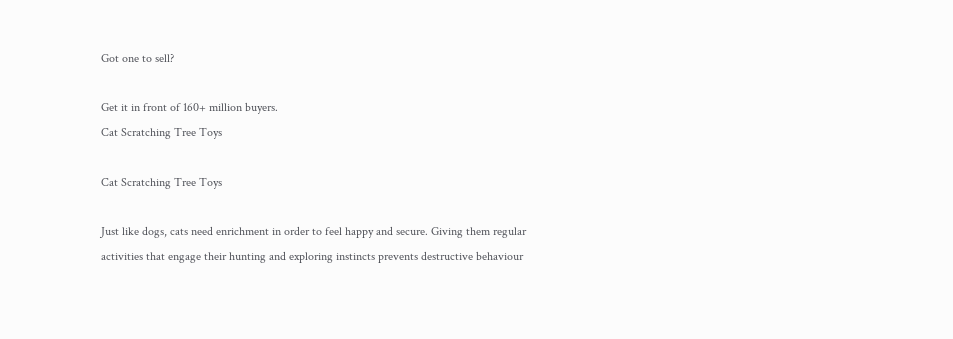Got one to sell?

Get it in front of 160+ million buyers.
Cat Scratching Tree Toys

Cat Scratching Tree Toys

Just like dogs, cats need enrichment in order to feel happy and secure. Giving them regular activities that engage their hunting and exploring instincts prevents destructive behaviour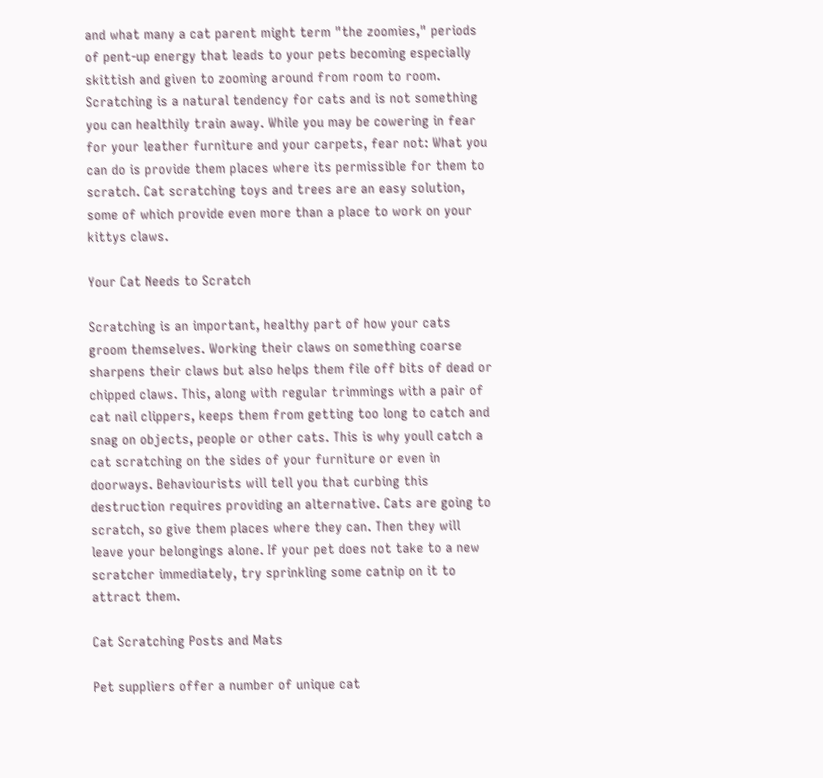and what many a cat parent might term "the zoomies," periods of pent-up energy that leads to your pets becoming especially skittish and given to zooming around from room to room. Scratching is a natural tendency for cats and is not something you can healthily train away. While you may be cowering in fear for your leather furniture and your carpets, fear not: What you can do is provide them places where its permissible for them to scratch. Cat scratching toys and trees are an easy solution, some of which provide even more than a place to work on your kittys claws.

Your Cat Needs to Scratch

Scratching is an important, healthy part of how your cats groom themselves. Working their claws on something coarse sharpens their claws but also helps them file off bits of dead or chipped claws. This, along with regular trimmings with a pair of cat nail clippers, keeps them from getting too long to catch and snag on objects, people or other cats. This is why youll catch a cat scratching on the sides of your furniture or even in doorways. Behaviourists will tell you that curbing this destruction requires providing an alternative. Cats are going to scratch, so give them places where they can. Then they will leave your belongings alone. If your pet does not take to a new scratcher immediately, try sprinkling some catnip on it to attract them.

Cat Scratching Posts and Mats

Pet suppliers offer a number of unique cat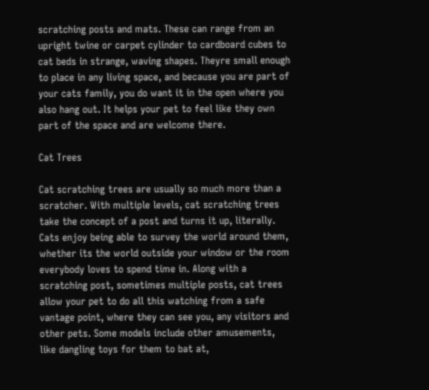scratching posts and mats. These can range from an upright twine or carpet cylinder to cardboard cubes to cat beds in strange, waving shapes. Theyre small enough to place in any living space, and because you are part of your cats family, you do want it in the open where you also hang out. It helps your pet to feel like they own part of the space and are welcome there.

Cat Trees

Cat scratching trees are usually so much more than a scratcher. With multiple levels, cat scratching trees take the concept of a post and turns it up, literally. Cats enjoy being able to survey the world around them, whether its the world outside your window or the room everybody loves to spend time in. Along with a scratching post, sometimes multiple posts, cat trees allow your pet to do all this watching from a safe vantage point, where they can see you, any visitors and other pets. Some models include other amusements, like dangling toys for them to bat at,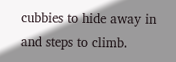cubbies to hide away in and steps to climb.